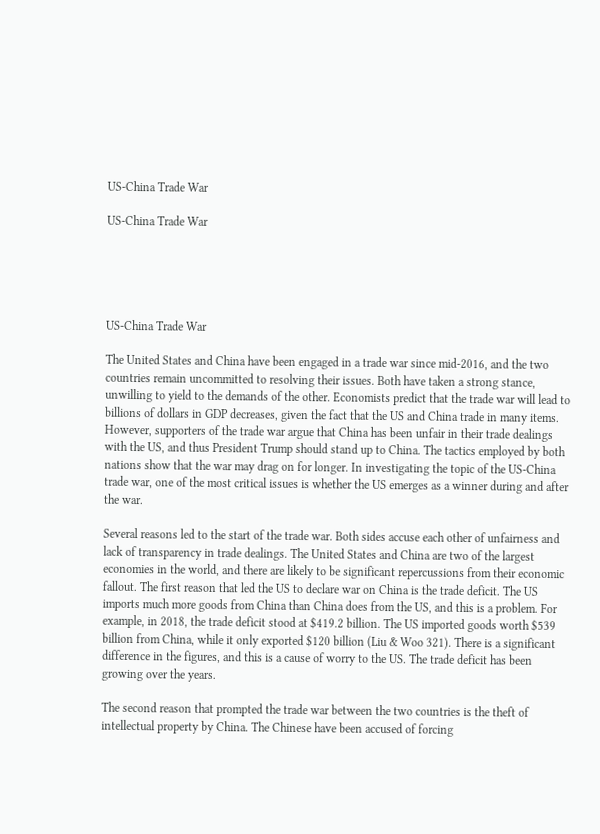US-China Trade War

US-China Trade War





US-China Trade War

The United States and China have been engaged in a trade war since mid-2016, and the two countries remain uncommitted to resolving their issues. Both have taken a strong stance, unwilling to yield to the demands of the other. Economists predict that the trade war will lead to billions of dollars in GDP decreases, given the fact that the US and China trade in many items. However, supporters of the trade war argue that China has been unfair in their trade dealings with the US, and thus President Trump should stand up to China. The tactics employed by both nations show that the war may drag on for longer. In investigating the topic of the US-China trade war, one of the most critical issues is whether the US emerges as a winner during and after the war.

Several reasons led to the start of the trade war. Both sides accuse each other of unfairness and lack of transparency in trade dealings. The United States and China are two of the largest economies in the world, and there are likely to be significant repercussions from their economic fallout. The first reason that led the US to declare war on China is the trade deficit. The US imports much more goods from China than China does from the US, and this is a problem. For example, in 2018, the trade deficit stood at $419.2 billion. The US imported goods worth $539 billion from China, while it only exported $120 billion (Liu & Woo 321). There is a significant difference in the figures, and this is a cause of worry to the US. The trade deficit has been growing over the years.

The second reason that prompted the trade war between the two countries is the theft of intellectual property by China. The Chinese have been accused of forcing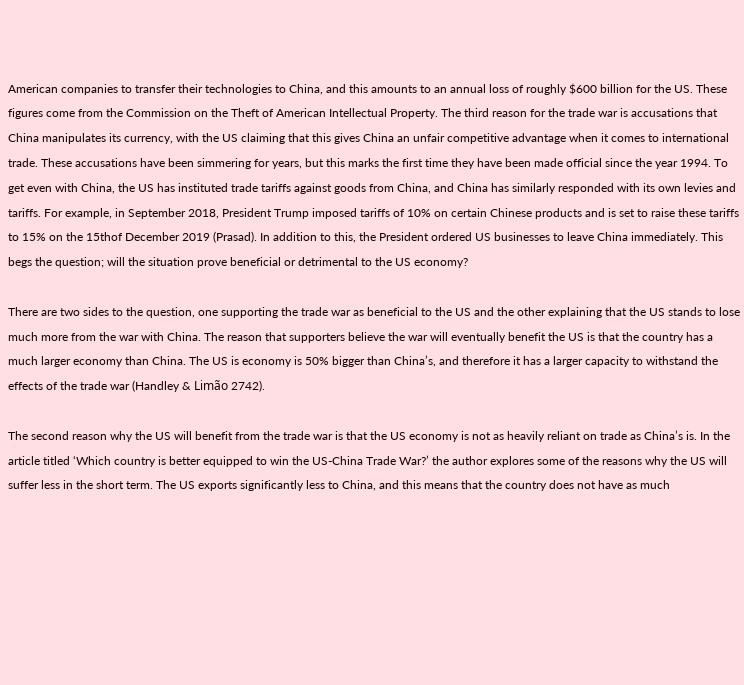American companies to transfer their technologies to China, and this amounts to an annual loss of roughly $600 billion for the US. These figures come from the Commission on the Theft of American Intellectual Property. The third reason for the trade war is accusations that China manipulates its currency, with the US claiming that this gives China an unfair competitive advantage when it comes to international trade. These accusations have been simmering for years, but this marks the first time they have been made official since the year 1994. To get even with China, the US has instituted trade tariffs against goods from China, and China has similarly responded with its own levies and tariffs. For example, in September 2018, President Trump imposed tariffs of 10% on certain Chinese products and is set to raise these tariffs to 15% on the 15thof December 2019 (Prasad). In addition to this, the President ordered US businesses to leave China immediately. This begs the question; will the situation prove beneficial or detrimental to the US economy?

There are two sides to the question, one supporting the trade war as beneficial to the US and the other explaining that the US stands to lose much more from the war with China. The reason that supporters believe the war will eventually benefit the US is that the country has a much larger economy than China. The US is economy is 50% bigger than China’s, and therefore it has a larger capacity to withstand the effects of the trade war (Handley & Limão 2742).

The second reason why the US will benefit from the trade war is that the US economy is not as heavily reliant on trade as China’s is. In the article titled ‘Which country is better equipped to win the US-China Trade War?’ the author explores some of the reasons why the US will suffer less in the short term. The US exports significantly less to China, and this means that the country does not have as much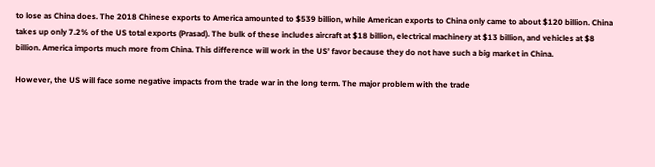to lose as China does. The 2018 Chinese exports to America amounted to $539 billion, while American exports to China only came to about $120 billion. China takes up only 7.2% of the US total exports (Prasad). The bulk of these includes aircraft at $18 billion, electrical machinery at $13 billion, and vehicles at $8 billion. America imports much more from China. This difference will work in the US’ favor because they do not have such a big market in China.

However, the US will face some negative impacts from the trade war in the long term. The major problem with the trade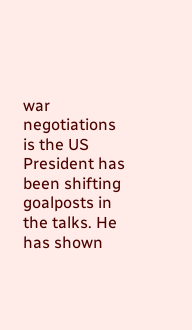war negotiations is the US President has been shifting goalposts in the talks. He has shown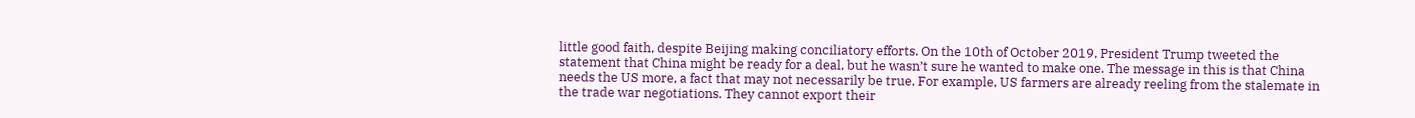little good faith, despite Beijing making conciliatory efforts. On the 10th of October 2019, President Trump tweeted the statement that China might be ready for a deal, but he wasn’t sure he wanted to make one. The message in this is that China needs the US more, a fact that may not necessarily be true. For example, US farmers are already reeling from the stalemate in the trade war negotiations. They cannot export their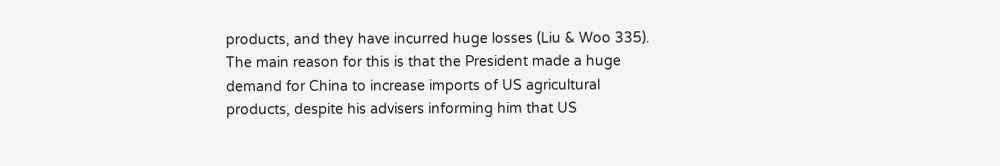products, and they have incurred huge losses (Liu & Woo 335). The main reason for this is that the President made a huge demand for China to increase imports of US agricultural products, despite his advisers informing him that US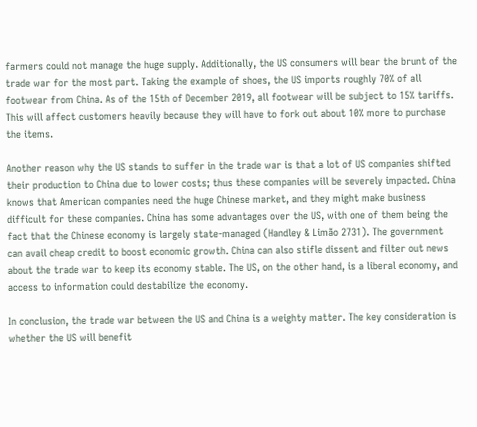farmers could not manage the huge supply. Additionally, the US consumers will bear the brunt of the trade war for the most part. Taking the example of shoes, the US imports roughly 70% of all footwear from China. As of the 15th of December 2019, all footwear will be subject to 15% tariffs. This will affect customers heavily because they will have to fork out about 10% more to purchase the items.

Another reason why the US stands to suffer in the trade war is that a lot of US companies shifted their production to China due to lower costs; thus these companies will be severely impacted. China knows that American companies need the huge Chinese market, and they might make business difficult for these companies. China has some advantages over the US, with one of them being the fact that the Chinese economy is largely state-managed (Handley & Limão 2731). The government can avail cheap credit to boost economic growth. China can also stifle dissent and filter out news about the trade war to keep its economy stable. The US, on the other hand, is a liberal economy, and access to information could destabilize the economy.

In conclusion, the trade war between the US and China is a weighty matter. The key consideration is whether the US will benefit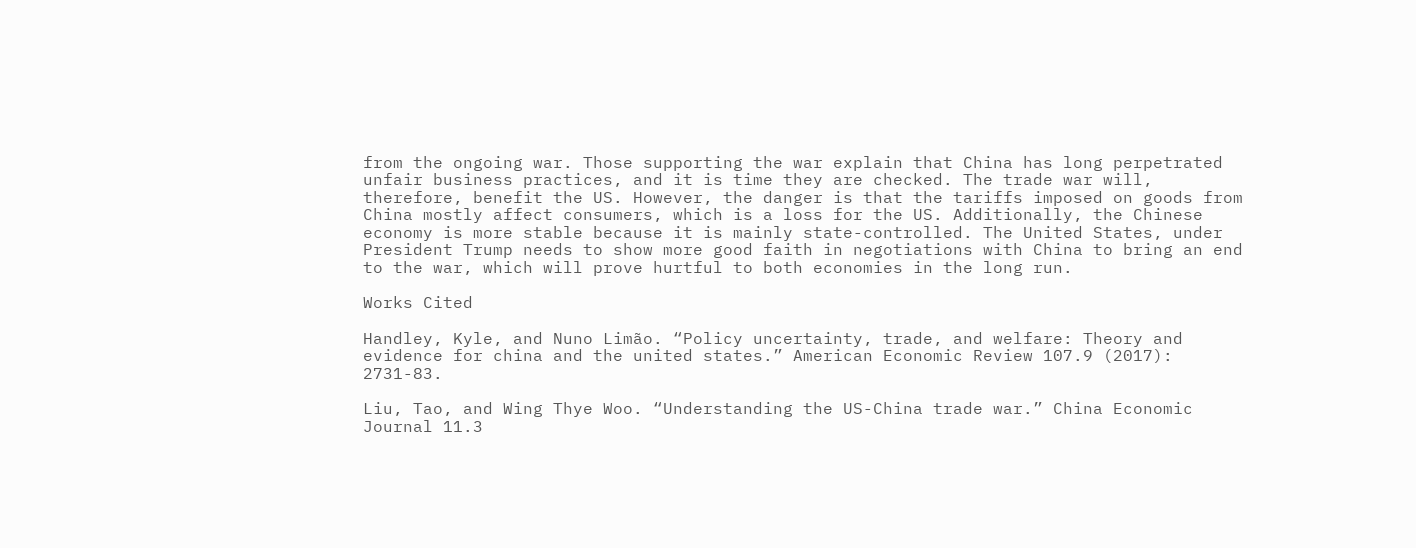from the ongoing war. Those supporting the war explain that China has long perpetrated unfair business practices, and it is time they are checked. The trade war will, therefore, benefit the US. However, the danger is that the tariffs imposed on goods from China mostly affect consumers, which is a loss for the US. Additionally, the Chinese economy is more stable because it is mainly state-controlled. The United States, under President Trump needs to show more good faith in negotiations with China to bring an end to the war, which will prove hurtful to both economies in the long run.

Works Cited

Handley, Kyle, and Nuno Limão. “Policy uncertainty, trade, and welfare: Theory and evidence for china and the united states.” American Economic Review 107.9 (2017): 2731-83.

Liu, Tao, and Wing Thye Woo. “Understanding the US-China trade war.” China Economic Journal 11.3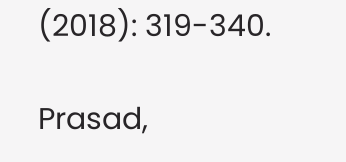(2018): 319-340.

Prasad,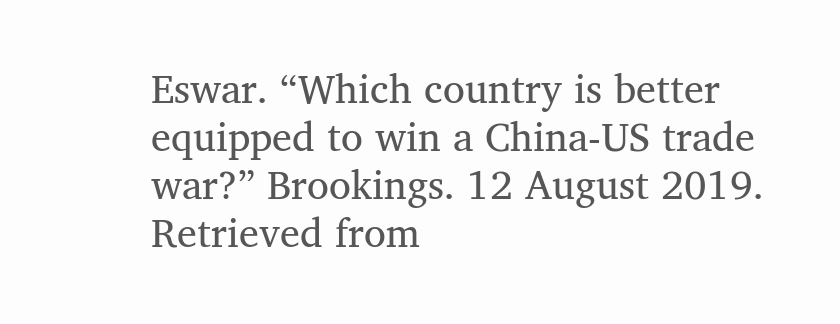Eswar. “Which country is better equipped to win a China-US trade war?” Brookings. 12 August 2019. Retrieved from